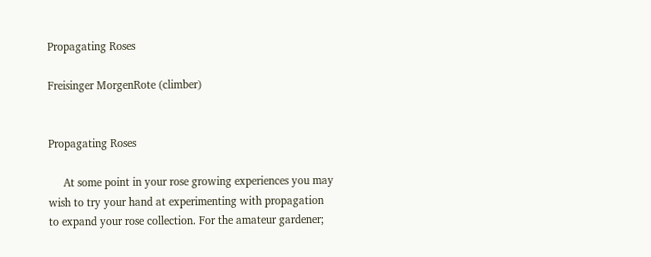Propagating Roses

Freisinger MorgenRote (climber)


Propagating Roses

     At some point in your rose growing experiences you may wish to try your hand at experimenting with propagation to expand your rose collection. For the amateur gardener;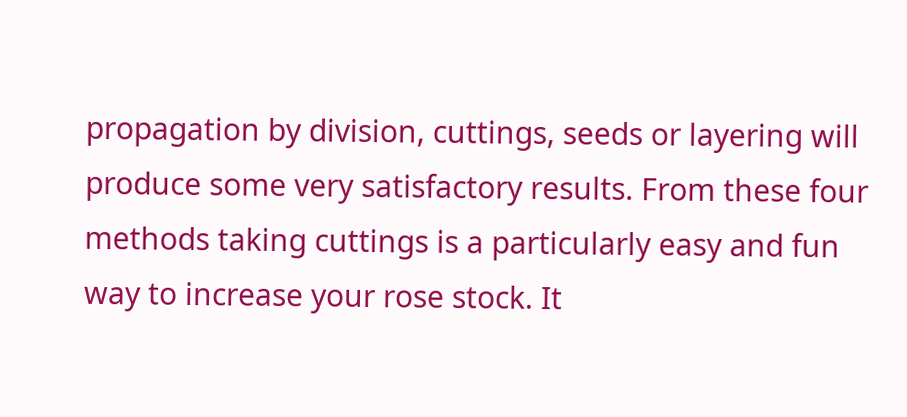propagation by division, cuttings, seeds or layering will produce some very satisfactory results. From these four methods taking cuttings is a particularly easy and fun way to increase your rose stock. It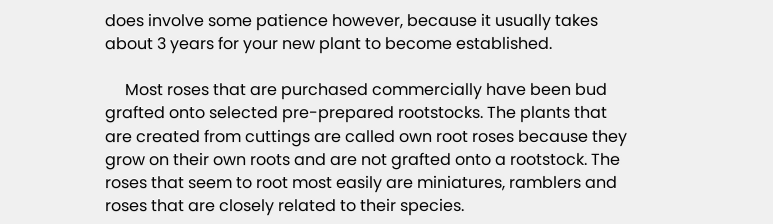does involve some patience however, because it usually takes about 3 years for your new plant to become established.

     Most roses that are purchased commercially have been bud grafted onto selected pre-prepared rootstocks. The plants that are created from cuttings are called own root roses because they grow on their own roots and are not grafted onto a rootstock. The roses that seem to root most easily are miniatures, ramblers and roses that are closely related to their species.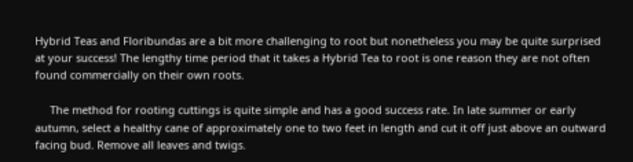Hybrid Teas and Floribundas are a bit more challenging to root but nonetheless you may be quite surprised at your success! The lengthy time period that it takes a Hybrid Tea to root is one reason they are not often found commercially on their own roots.

     The method for rooting cuttings is quite simple and has a good success rate. In late summer or early autumn, select a healthy cane of approximately one to two feet in length and cut it off just above an outward facing bud. Remove all leaves and twigs.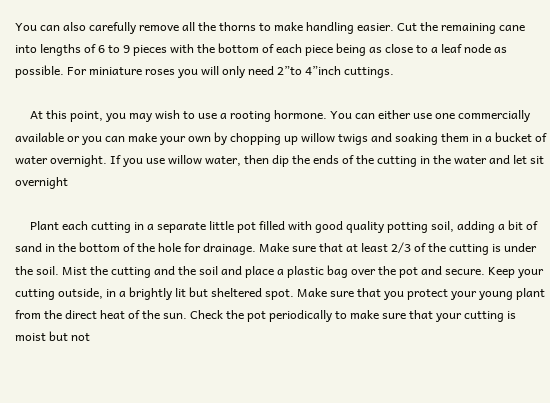You can also carefully remove all the thorns to make handling easier. Cut the remaining cane into lengths of 6 to 9 pieces with the bottom of each piece being as close to a leaf node as possible. For miniature roses you will only need 2”to 4”inch cuttings.

     At this point, you may wish to use a rooting hormone. You can either use one commercially available or you can make your own by chopping up willow twigs and soaking them in a bucket of water overnight. If you use willow water, then dip the ends of the cutting in the water and let sit overnight

     Plant each cutting in a separate little pot filled with good quality potting soil, adding a bit of sand in the bottom of the hole for drainage. Make sure that at least 2/3 of the cutting is under the soil. Mist the cutting and the soil and place a plastic bag over the pot and secure. Keep your cutting outside, in a brightly lit but sheltered spot. Make sure that you protect your young plant from the direct heat of the sun. Check the pot periodically to make sure that your cutting is moist but not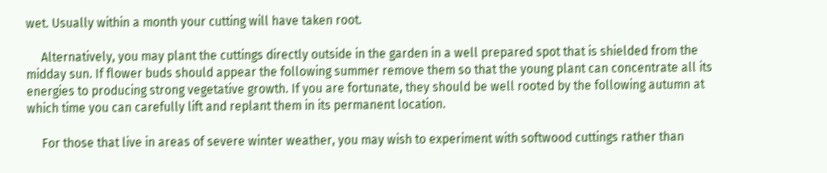wet. Usually within a month your cutting will have taken root.

     Alternatively, you may plant the cuttings directly outside in the garden in a well prepared spot that is shielded from the midday sun. If flower buds should appear the following summer remove them so that the young plant can concentrate all its energies to producing strong vegetative growth. If you are fortunate, they should be well rooted by the following autumn at which time you can carefully lift and replant them in its permanent location.

     For those that live in areas of severe winter weather, you may wish to experiment with softwood cuttings rather than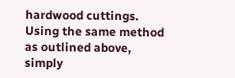hardwood cuttings. Using the same method as outlined above, simply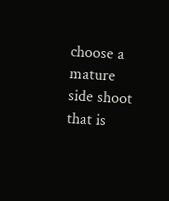choose a mature side shoot that is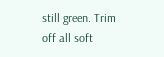still green. Trim off all soft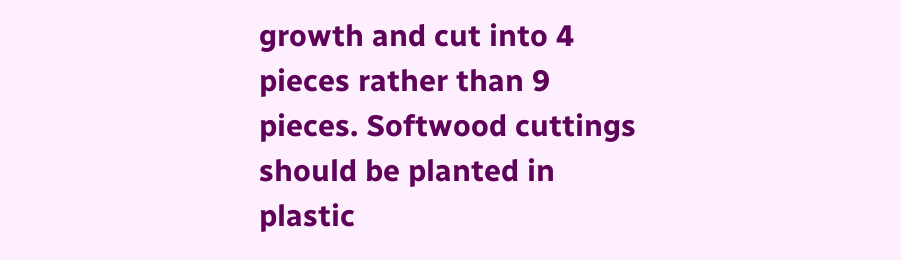growth and cut into 4 pieces rather than 9 pieces. Softwood cuttings should be planted in plastic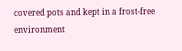covered pots and kept in a frost-free environment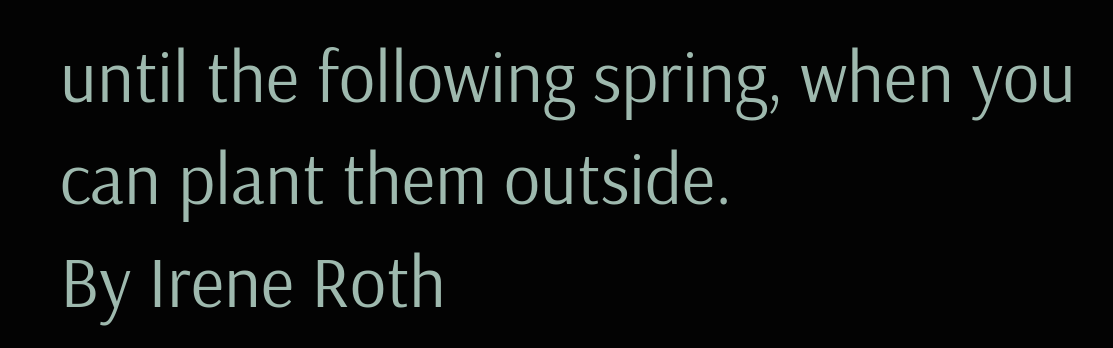until the following spring, when you can plant them outside.
By Irene Roth